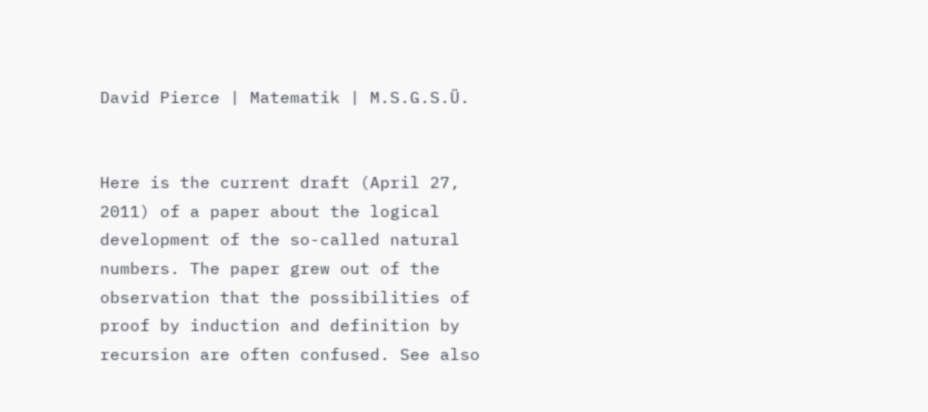David Pierce | Matematik | M.S.G.S.Ü.


Here is the current draft (April 27, 2011) of a paper about the logical development of the so-called natural numbers. The paper grew out of the observation that the possibilities of proof by induction and definition by recursion are often confused. See also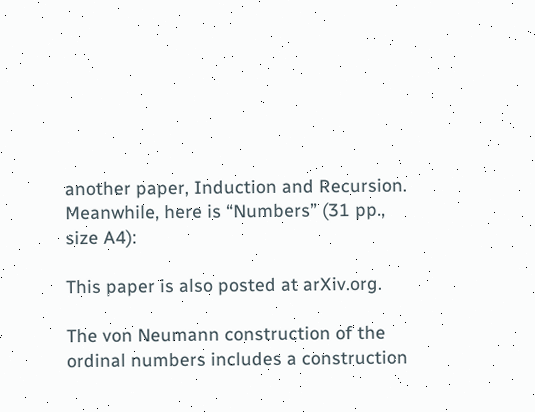another paper, Induction and Recursion. Meanwhile, here is “Numbers” (31 pp., size A4):

This paper is also posted at arXiv.org.

The von Neumann construction of the ordinal numbers includes a construction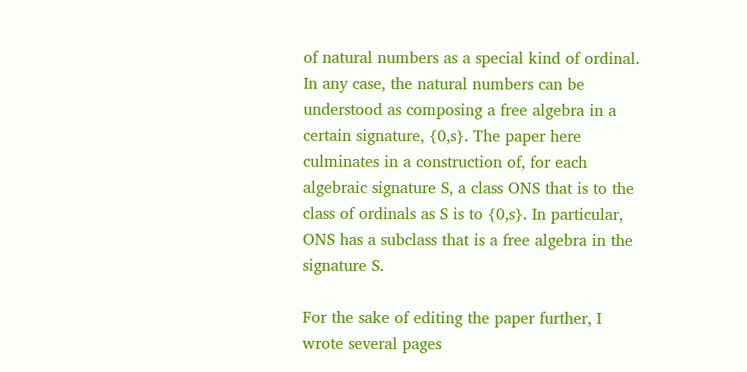of natural numbers as a special kind of ordinal. In any case, the natural numbers can be understood as composing a free algebra in a certain signature, {0,s}. The paper here culminates in a construction of, for each algebraic signature S, a class ONS that is to the class of ordinals as S is to {0,s}. In particular, ONS has a subclass that is a free algebra in the signature S.

For the sake of editing the paper further, I wrote several pages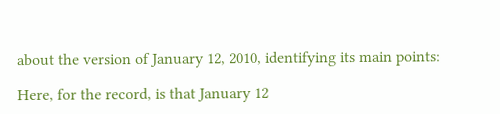about the version of January 12, 2010, identifying its main points:

Here, for the record, is that January 12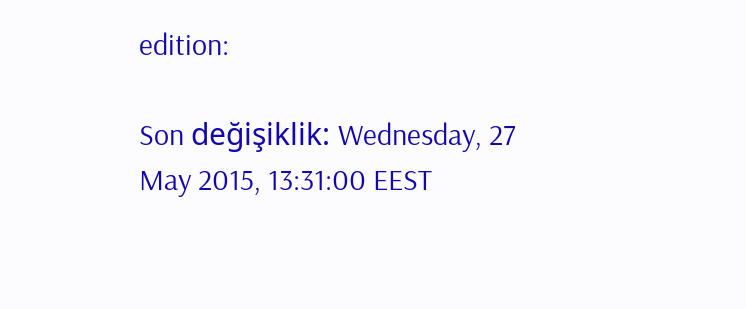edition:

Son değişiklik: Wednesday, 27 May 2015, 13:31:00 EEST